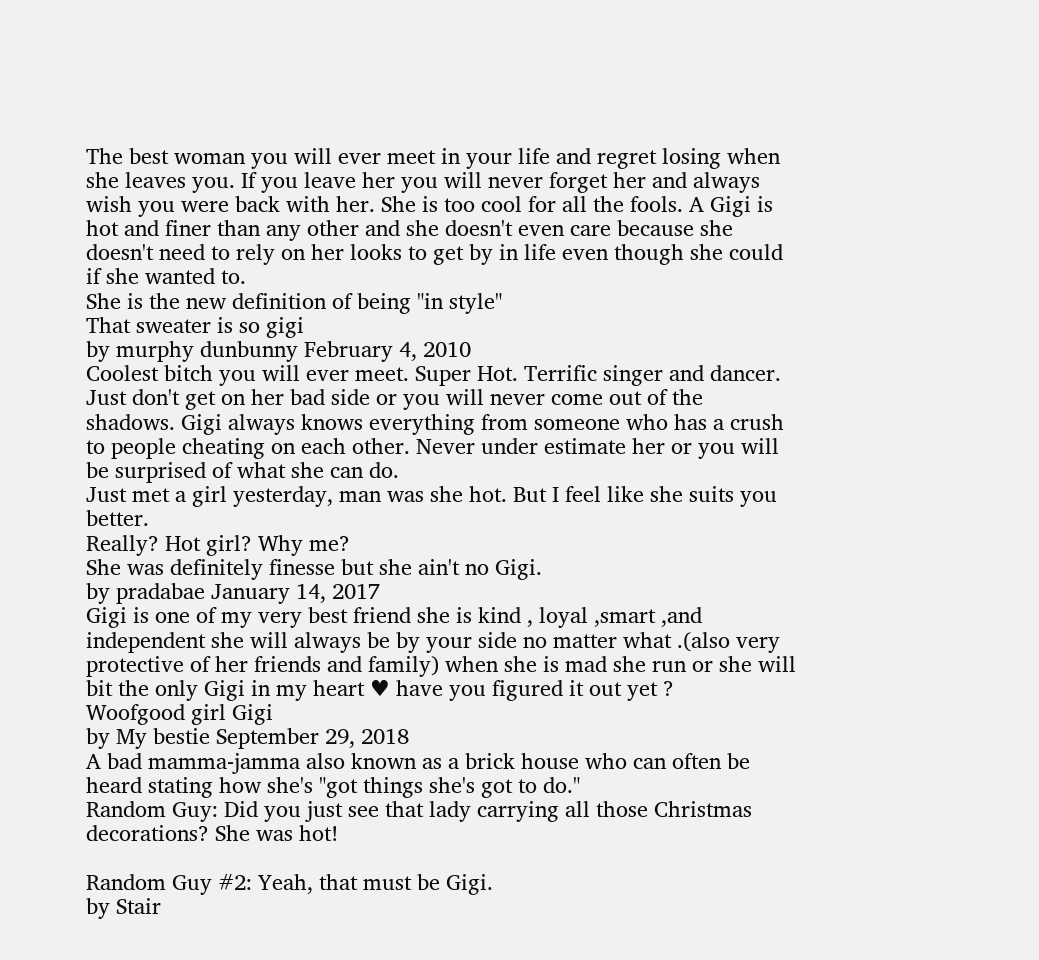The best woman you will ever meet in your life and regret losing when she leaves you. If you leave her you will never forget her and always wish you were back with her. She is too cool for all the fools. A Gigi is hot and finer than any other and she doesn't even care because she doesn't need to rely on her looks to get by in life even though she could if she wanted to.
She is the new definition of being "in style"
That sweater is so gigi
by murphy dunbunny February 4, 2010
Coolest bitch you will ever meet. Super Hot. Terrific singer and dancer. Just don't get on her bad side or you will never come out of the shadows. Gigi always knows everything from someone who has a crush to people cheating on each other. Never under estimate her or you will be surprised of what she can do.
Just met a girl yesterday, man was she hot. But I feel like she suits you better.
Really? Hot girl? Why me?
She was definitely finesse but she ain't no Gigi.
by pradabae January 14, 2017
Gigi is one of my very best friend she is kind , loyal ,smart ,and independent she will always be by your side no matter what .(also very protective of her friends and family) when she is mad she run or she will bit the only Gigi in my heart ♥ have you figured it out yet ?
Woofgood girl Gigi
by My bestie September 29, 2018
A bad mamma-jamma also known as a brick house who can often be heard stating how she's "got things she's got to do."
Random Guy: Did you just see that lady carrying all those Christmas decorations? She was hot!

Random Guy #2: Yeah, that must be Gigi.
by Stair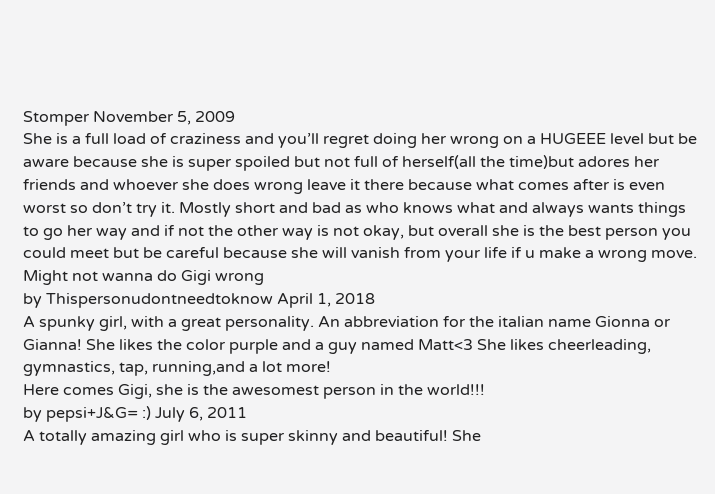Stomper November 5, 2009
She is a full load of craziness and you’ll regret doing her wrong on a HUGEEE level but be aware because she is super spoiled but not full of herself(all the time)but adores her friends and whoever she does wrong leave it there because what comes after is even worst so don’t try it. Mostly short and bad as who knows what and always wants things to go her way and if not the other way is not okay, but overall she is the best person you could meet but be careful because she will vanish from your life if u make a wrong move.
Might not wanna do Gigi wrong
by Thispersonudontneedtoknow April 1, 2018
A spunky girl, with a great personality. An abbreviation for the italian name Gionna or Gianna! She likes the color purple and a guy named Matt<3 She likes cheerleading, gymnastics, tap, running,and a lot more!
Here comes Gigi, she is the awesomest person in the world!!!
by pepsi+J&G= :) July 6, 2011
A totally amazing girl who is super skinny and beautiful! She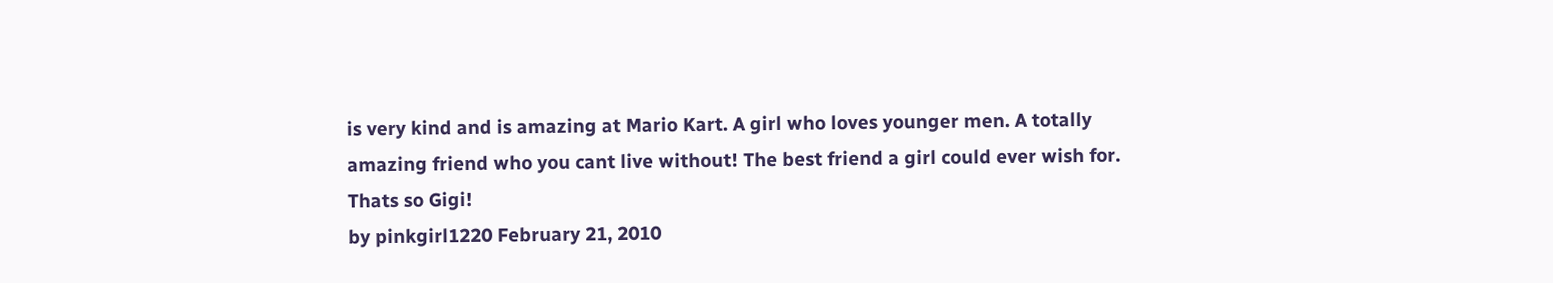is very kind and is amazing at Mario Kart. A girl who loves younger men. A totally amazing friend who you cant live without! The best friend a girl could ever wish for.
Thats so Gigi!
by pinkgirl1220 February 21, 2010